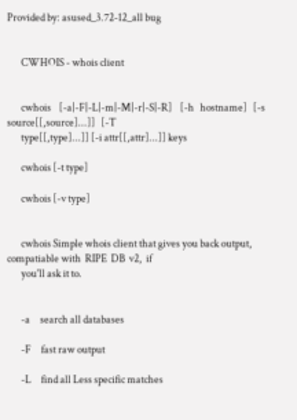Provided by: asused_3.72-12_all bug


       CWHOIS - whois client


       cwhois    [-a|-F|-L|-m|-M|-r|-S|-R]    [-h   hostname]   [-s   source[[,source]...]]   [-T
       type[[,type]...]] [-i attr[[,attr]...]] keys

       cwhois [-t type]

       cwhois [-v type]


       cwhois Simple whois client that gives you back output, compatiable with  RIPE  DB  v2,  if
       you'll ask it to.


       -a     search all databases

       -F     fast raw output

       -L     find all Less specific matches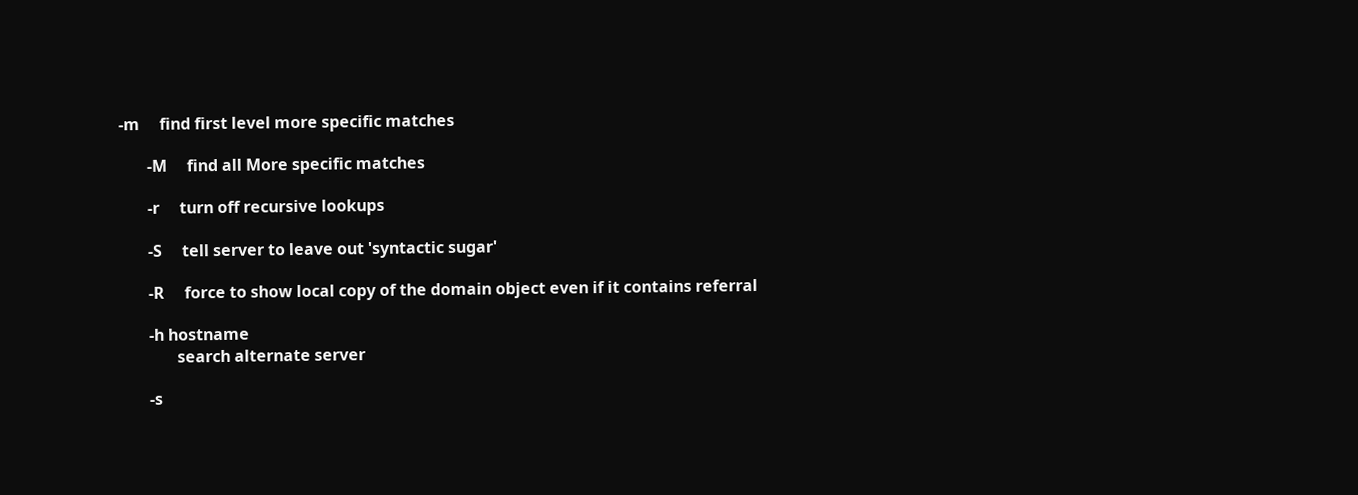-m     find first level more specific matches

       -M     find all More specific matches

       -r     turn off recursive lookups

       -S     tell server to leave out 'syntactic sugar'

       -R     force to show local copy of the domain object even if it contains referral

       -h hostname
              search alternate server

       -s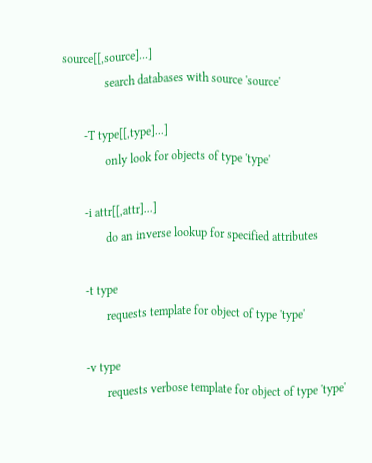source[[,source]...]
              search databases with source 'source'

       -T type[[,type]...]
              only look for objects of type 'type'

       -i attr[[,attr]...]
              do an inverse lookup for specified attributes

       -t type
              requests template for object of type 'type'

       -v type
              requests verbose template for object of type 'type'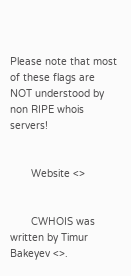Please note that most of these flags are NOT understood by non RIPE whois servers!


       Website <>


       CWHOIS was written by Timur Bakeyev <>.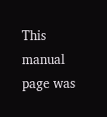This manual page was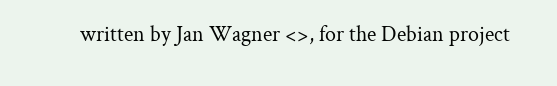written by Jan Wagner <>, for the Debian project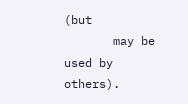(but
       may be used by others).